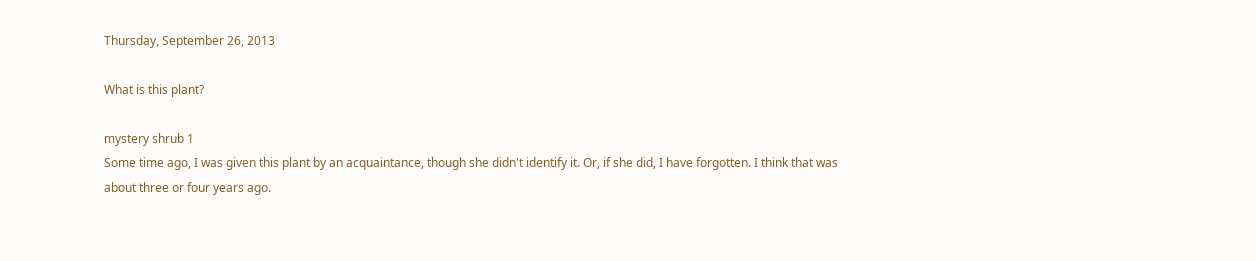Thursday, September 26, 2013

What is this plant?

mystery shrub 1
Some time ago, I was given this plant by an acquaintance, though she didn't identify it. Or, if she did, I have forgotten. I think that was about three or four years ago.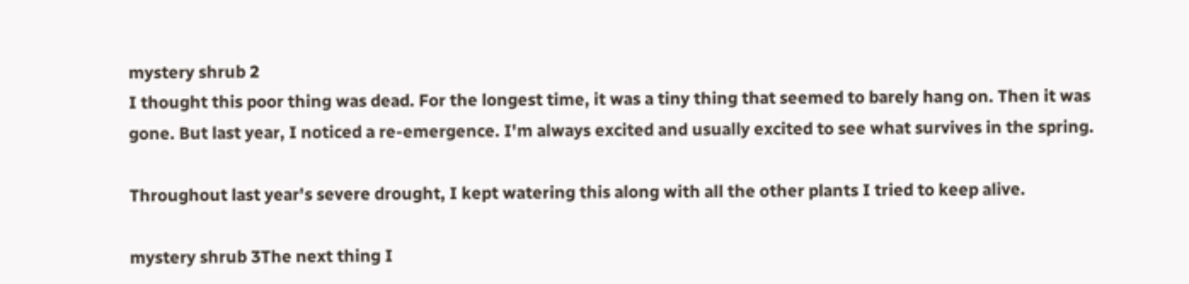mystery shrub 2
I thought this poor thing was dead. For the longest time, it was a tiny thing that seemed to barely hang on. Then it was gone. But last year, I noticed a re-emergence. I'm always excited and usually excited to see what survives in the spring.

Throughout last year's severe drought, I kept watering this along with all the other plants I tried to keep alive.

mystery shrub 3The next thing I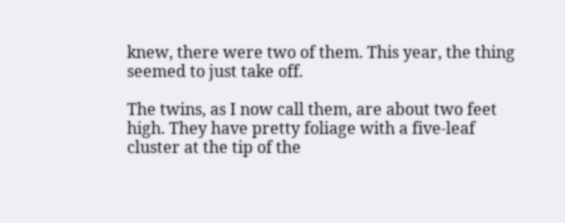knew, there were two of them. This year, the thing seemed to just take off.

The twins, as I now call them, are about two feet high. They have pretty foliage with a five-leaf cluster at the tip of the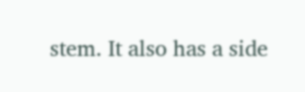stem. It also has a side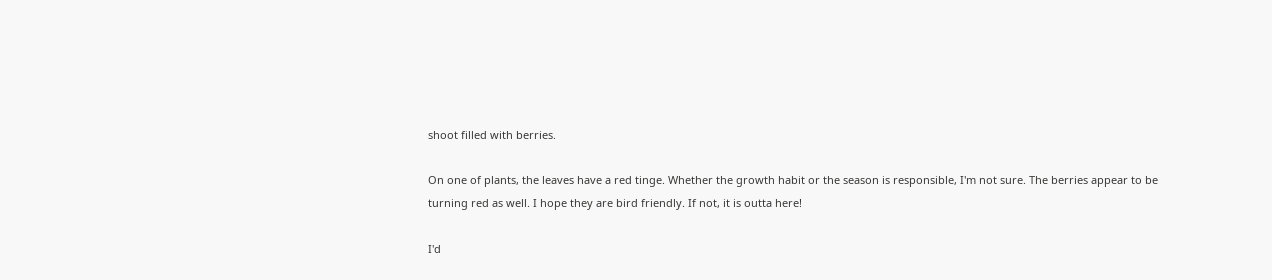shoot filled with berries.

On one of plants, the leaves have a red tinge. Whether the growth habit or the season is responsible, I'm not sure. The berries appear to be turning red as well. I hope they are bird friendly. If not, it is outta here!

I'd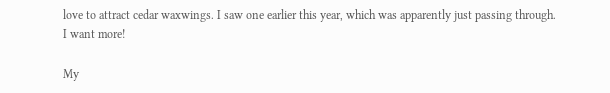love to attract cedar waxwings. I saw one earlier this year, which was apparently just passing through. I want more!

My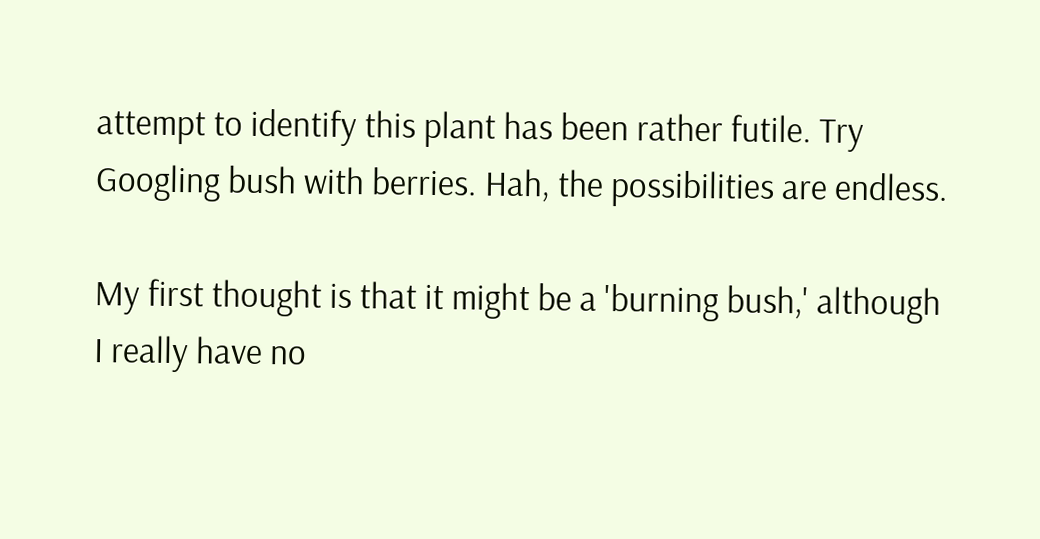attempt to identify this plant has been rather futile. Try Googling bush with berries. Hah, the possibilities are endless.

My first thought is that it might be a 'burning bush,' although I really have no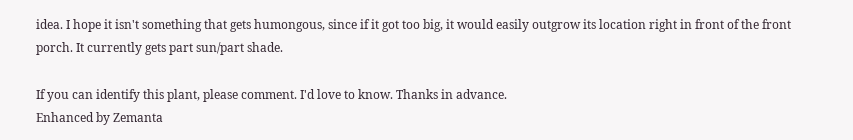idea. I hope it isn't something that gets humongous, since if it got too big, it would easily outgrow its location right in front of the front porch. It currently gets part sun/part shade.

If you can identify this plant, please comment. I'd love to know. Thanks in advance.
Enhanced by Zemanta